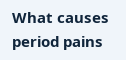What causes period pains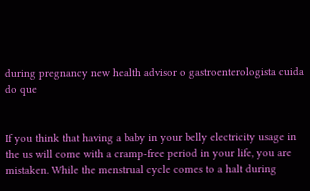during pregnancy new health advisor o gastroenterologista cuida do que


If you think that having a baby in your belly electricity usage in the us will come with a cramp-free period in your life, you are mistaken. While the menstrual cycle comes to a halt during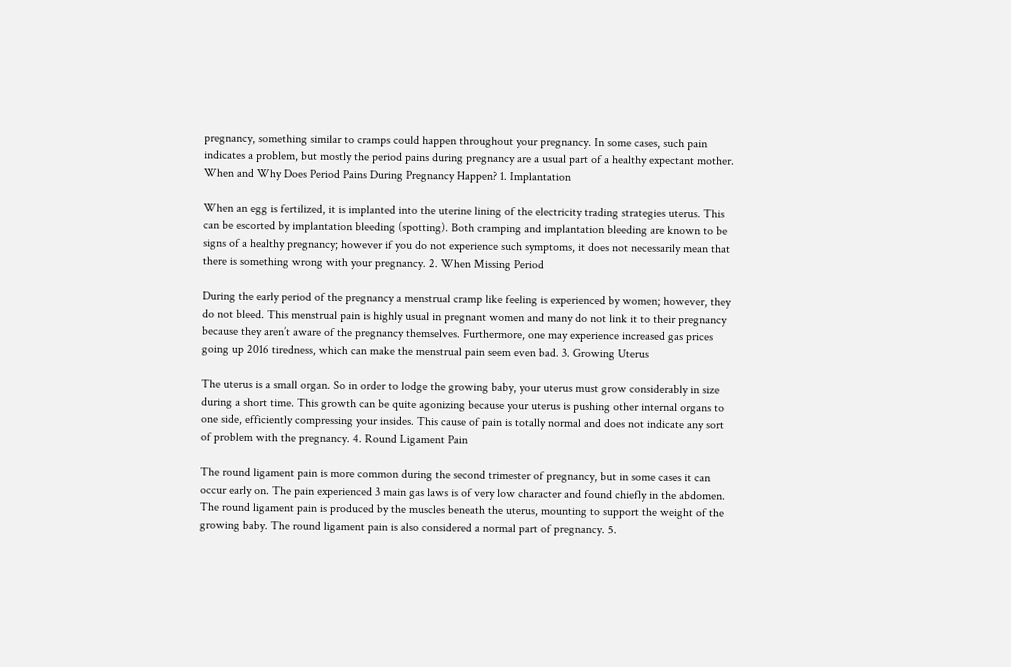pregnancy, something similar to cramps could happen throughout your pregnancy. In some cases, such pain indicates a problem, but mostly the period pains during pregnancy are a usual part of a healthy expectant mother. When and Why Does Period Pains During Pregnancy Happen? 1. Implantation

When an egg is fertilized, it is implanted into the uterine lining of the electricity trading strategies uterus. This can be escorted by implantation bleeding (spotting). Both cramping and implantation bleeding are known to be signs of a healthy pregnancy; however if you do not experience such symptoms, it does not necessarily mean that there is something wrong with your pregnancy. 2. When Missing Period

During the early period of the pregnancy a menstrual cramp like feeling is experienced by women; however, they do not bleed. This menstrual pain is highly usual in pregnant women and many do not link it to their pregnancy because they aren’t aware of the pregnancy themselves. Furthermore, one may experience increased gas prices going up 2016 tiredness, which can make the menstrual pain seem even bad. 3. Growing Uterus

The uterus is a small organ. So in order to lodge the growing baby, your uterus must grow considerably in size during a short time. This growth can be quite agonizing because your uterus is pushing other internal organs to one side, efficiently compressing your insides. This cause of pain is totally normal and does not indicate any sort of problem with the pregnancy. 4. Round Ligament Pain

The round ligament pain is more common during the second trimester of pregnancy, but in some cases it can occur early on. The pain experienced 3 main gas laws is of very low character and found chiefly in the abdomen. The round ligament pain is produced by the muscles beneath the uterus, mounting to support the weight of the growing baby. The round ligament pain is also considered a normal part of pregnancy. 5.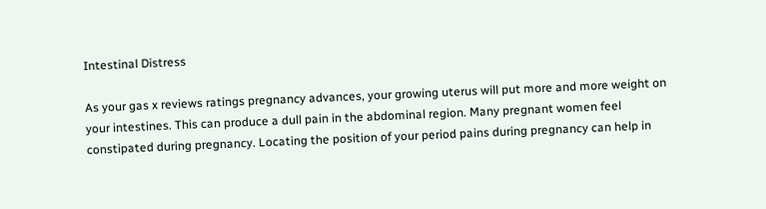Intestinal Distress

As your gas x reviews ratings pregnancy advances, your growing uterus will put more and more weight on your intestines. This can produce a dull pain in the abdominal region. Many pregnant women feel constipated during pregnancy. Locating the position of your period pains during pregnancy can help in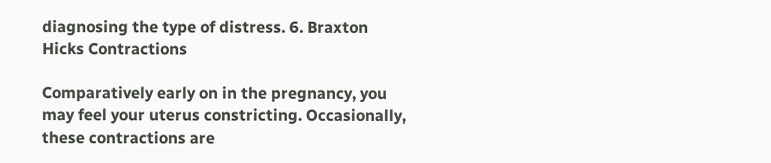diagnosing the type of distress. 6. Braxton Hicks Contractions

Comparatively early on in the pregnancy, you may feel your uterus constricting. Occasionally, these contractions are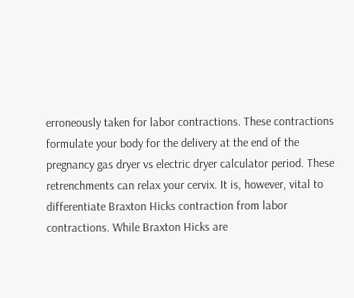erroneously taken for labor contractions. These contractions formulate your body for the delivery at the end of the pregnancy gas dryer vs electric dryer calculator period. These retrenchments can relax your cervix. It is, however, vital to differentiate Braxton Hicks contraction from labor contractions. While Braxton Hicks are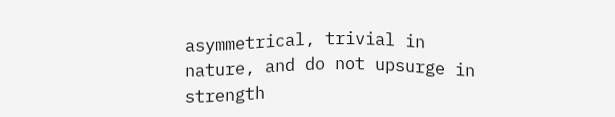asymmetrical, trivial in nature, and do not upsurge in strength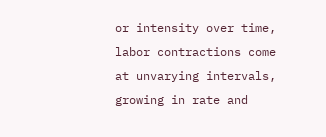or intensity over time, labor contractions come at unvarying intervals, growing in rate and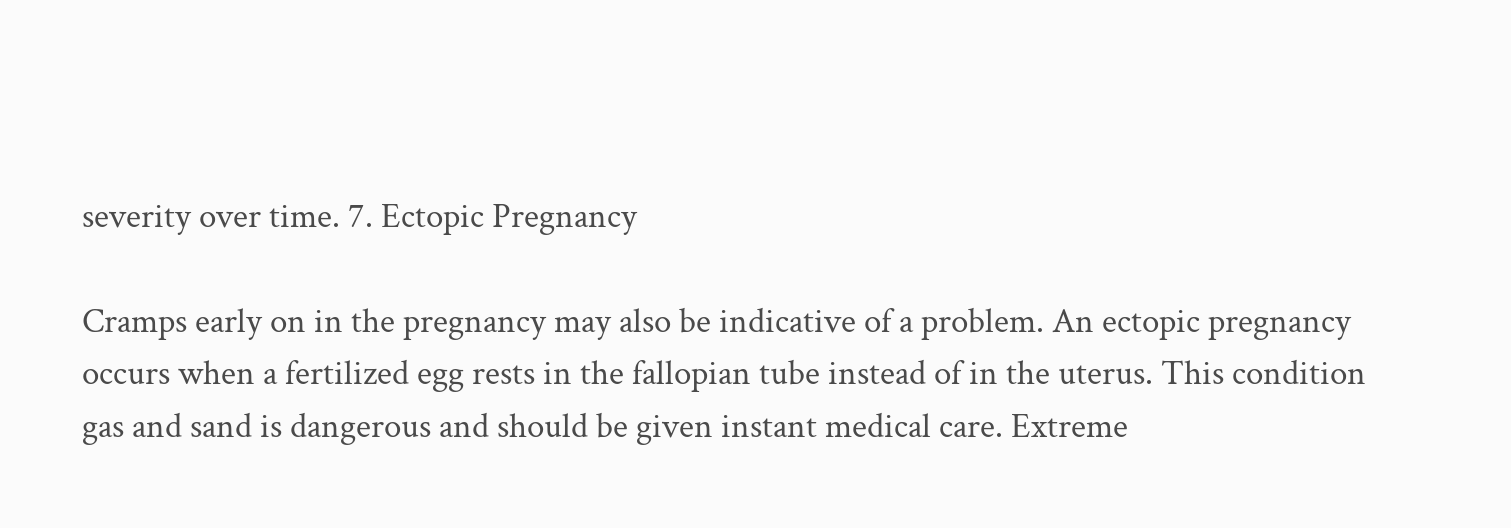severity over time. 7. Ectopic Pregnancy

Cramps early on in the pregnancy may also be indicative of a problem. An ectopic pregnancy occurs when a fertilized egg rests in the fallopian tube instead of in the uterus. This condition gas and sand is dangerous and should be given instant medical care. Extreme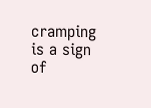cramping is a sign of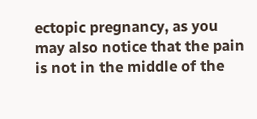ectopic pregnancy, as you may also notice that the pain is not in the middle of the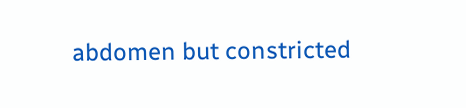abdomen but constricted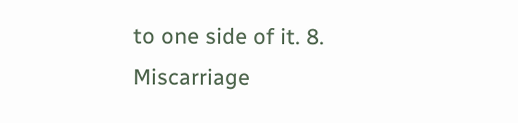to one side of it. 8. Miscarriage